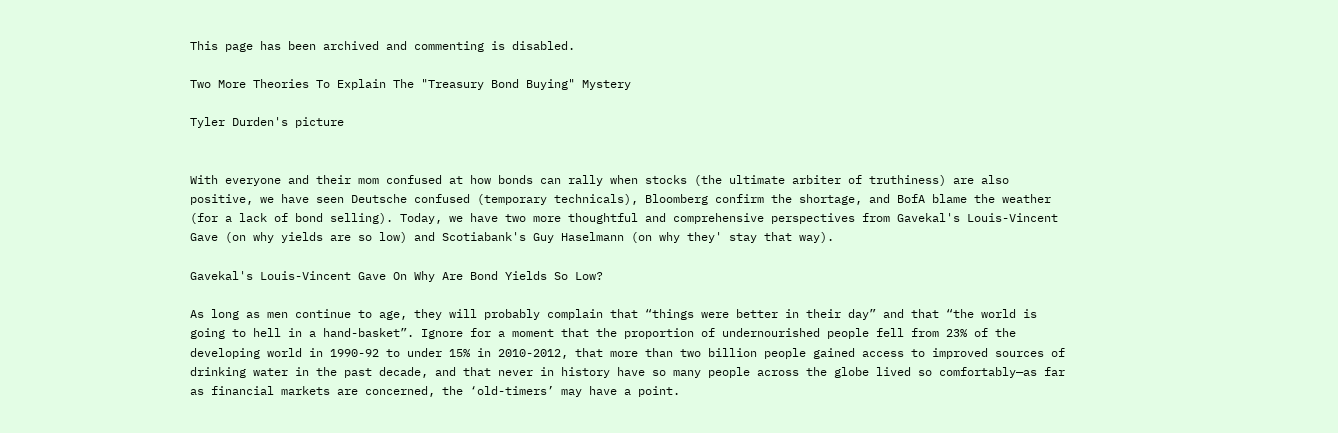This page has been archived and commenting is disabled.

Two More Theories To Explain The "Treasury Bond Buying" Mystery

Tyler Durden's picture


With everyone and their mom confused at how bonds can rally when stocks (the ultimate arbiter of truthiness) are also positive, we have seen Deutsche confused (temporary technicals), Bloomberg confirm the shortage, and BofA blame the weather (for a lack of bond selling). Today, we have two more thoughtful and comprehensive perspectives from Gavekal's Louis-Vincent Gave (on why yields are so low) and Scotiabank's Guy Haselmann (on why they' stay that way).

Gavekal's Louis-Vincent Gave On Why Are Bond Yields So Low?

As long as men continue to age, they will probably complain that “things were better in their day” and that “the world is going to hell in a hand-basket”. Ignore for a moment that the proportion of undernourished people fell from 23% of the developing world in 1990-92 to under 15% in 2010-2012, that more than two billion people gained access to improved sources of drinking water in the past decade, and that never in history have so many people across the globe lived so comfortably—as far as financial markets are concerned, the ‘old-timers’ may have a point.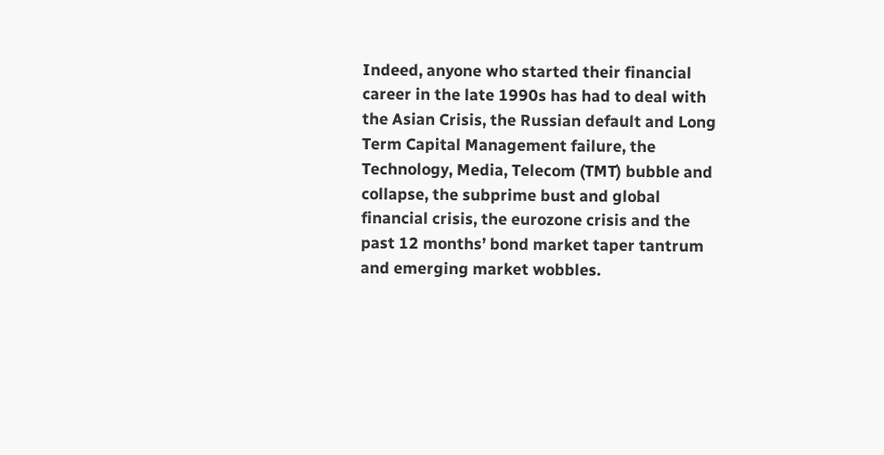Indeed, anyone who started their financial career in the late 1990s has had to deal with the Asian Crisis, the Russian default and Long Term Capital Management failure, the Technology, Media, Telecom (TMT) bubble and collapse, the subprime bust and global financial crisis, the eurozone crisis and the past 12 months’ bond market taper tantrum and emerging market wobbles.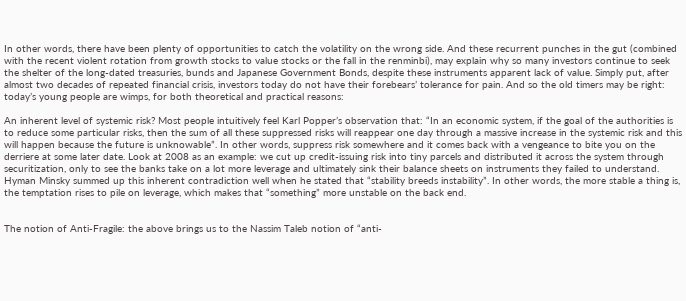In other words, there have been plenty of opportunities to catch the volatility on the wrong side. And these recurrent punches in the gut (combined with the recent violent rotation from growth stocks to value stocks or the fall in the renminbi), may explain why so many investors continue to seek the shelter of the long-dated treasuries, bunds and Japanese Government Bonds, despite these instruments apparent lack of value. Simply put, after almost two decades of repeated financial crisis, investors today do not have their forebears’ tolerance for pain. And so the old timers may be right: today’s young people are wimps, for both theoretical and practical reasons:

An inherent level of systemic risk? Most people intuitively feel Karl Popper’s observation that: “In an economic system, if the goal of the authorities is to reduce some particular risks, then the sum of all these suppressed risks will reappear one day through a massive increase in the systemic risk and this will happen because the future is unknowable”. In other words, suppress risk somewhere and it comes back with a vengeance to bite you on the derriere at some later date. Look at 2008 as an example: we cut up credit-issuing risk into tiny parcels and distributed it across the system through securitization, only to see the banks take on a lot more leverage and ultimately sink their balance sheets on instruments they failed to understand. Hyman Minsky summed up this inherent contradiction well when he stated that “stability breeds instability”. In other words, the more stable a thing is, the temptation rises to pile on leverage, which makes that “something” more unstable on the back end.


The notion of Anti-Fragile: the above brings us to the Nassim Taleb notion of “anti-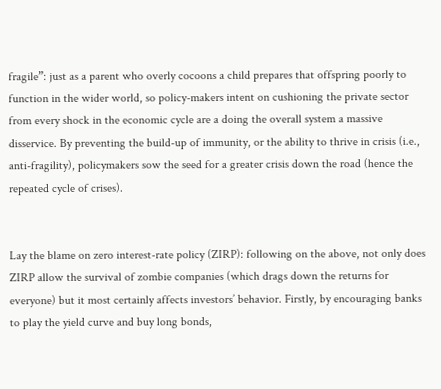fragile”: just as a parent who overly cocoons a child prepares that offspring poorly to function in the wider world, so policy-makers intent on cushioning the private sector from every shock in the economic cycle are a doing the overall system a massive disservice. By preventing the build-up of immunity, or the ability to thrive in crisis (i.e., anti-fragility), policymakers sow the seed for a greater crisis down the road (hence the repeated cycle of crises).


Lay the blame on zero interest-rate policy (ZIRP): following on the above, not only does ZIRP allow the survival of zombie companies (which drags down the returns for everyone) but it most certainly affects investors’ behavior. Firstly, by encouraging banks to play the yield curve and buy long bonds,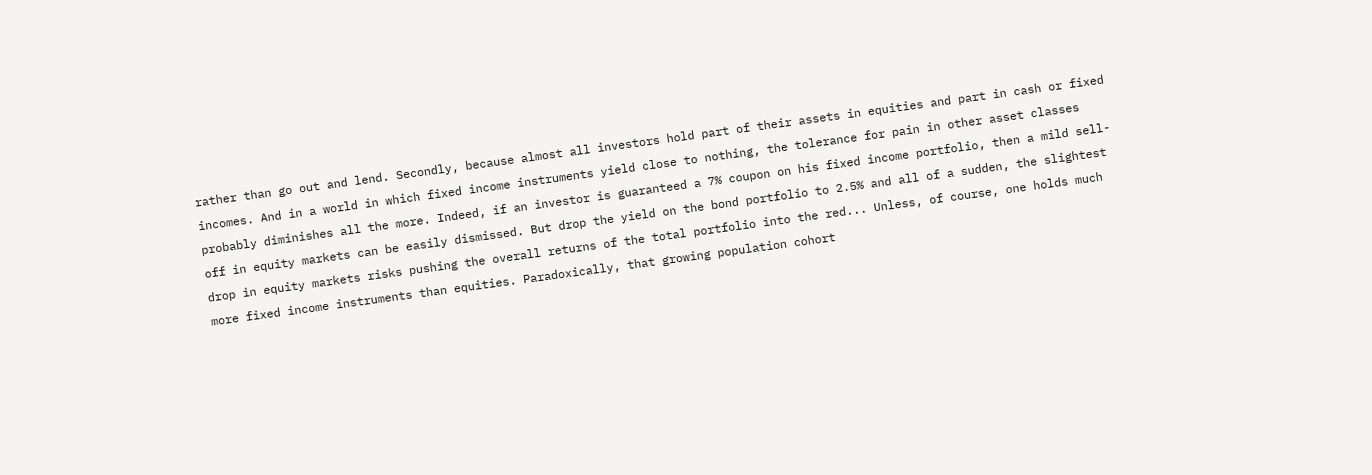rather than go out and lend. Secondly, because almost all investors hold part of their assets in equities and part in cash or fixed incomes. And in a world in which fixed income instruments yield close to nothing, the tolerance for pain in other asset classes probably diminishes all the more. Indeed, if an investor is guaranteed a 7% coupon on his fixed income portfolio, then a mild sell-off in equity markets can be easily dismissed. But drop the yield on the bond portfolio to 2.5% and all of a sudden, the slightest drop in equity markets risks pushing the overall returns of the total portfolio into the red... Unless, of course, one holds much more fixed income instruments than equities. Paradoxically, that growing population cohort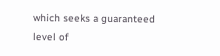which seeks a guaranteed level of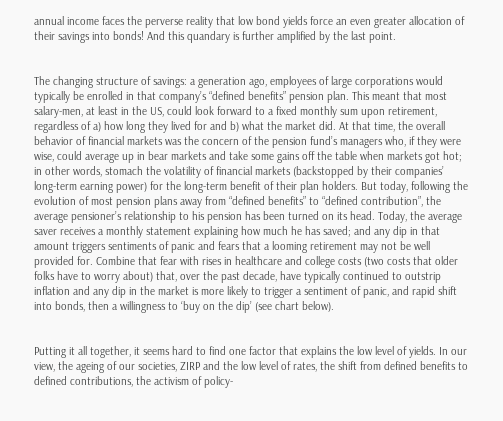annual income faces the perverse reality that low bond yields force an even greater allocation of their savings into bonds! And this quandary is further amplified by the last point.


The changing structure of savings: a generation ago, employees of large corporations would typically be enrolled in that company’s “defined benefits” pension plan. This meant that most salary-men, at least in the US, could look forward to a fixed monthly sum upon retirement, regardless of a) how long they lived for and b) what the market did. At that time, the overall behavior of financial markets was the concern of the pension fund’s managers who, if they were wise, could average up in bear markets and take some gains off the table when markets got hot; in other words, stomach the volatility of financial markets (backstopped by their companies’ long-term earning power) for the long-term benefit of their plan holders. But today, following the evolution of most pension plans away from “defined benefits” to “defined contribution”, the average pensioner’s relationship to his pension has been turned on its head. Today, the average saver receives a monthly statement explaining how much he has saved; and any dip in that amount triggers sentiments of panic and fears that a looming retirement may not be well provided for. Combine that fear with rises in healthcare and college costs (two costs that older folks have to worry about) that, over the past decade, have typically continued to outstrip inflation and any dip in the market is more likely to trigger a sentiment of panic, and rapid shift into bonds, then a willingness to ‘buy on the dip’ (see chart below).


Putting it all together, it seems hard to find one factor that explains the low level of yields. In our view, the ageing of our societies, ZIRP and the low level of rates, the shift from defined benefits to defined contributions, the activism of policy-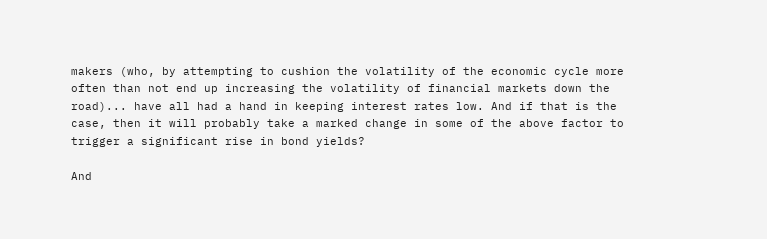makers (who, by attempting to cushion the volatility of the economic cycle more often than not end up increasing the volatility of financial markets down the road)... have all had a hand in keeping interest rates low. And if that is the case, then it will probably take a marked change in some of the above factor to trigger a significant rise in bond yields?

And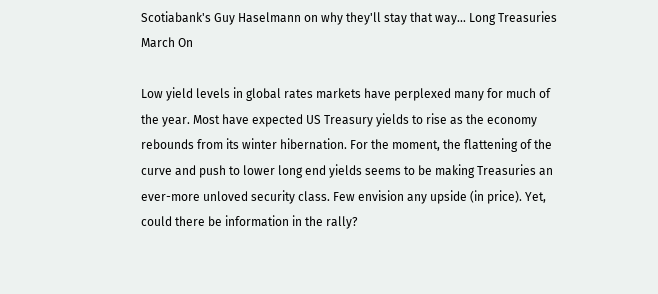Scotiabank's Guy Haselmann on why they'll stay that way... Long Treasuries March On

Low yield levels in global rates markets have perplexed many for much of the year. Most have expected US Treasury yields to rise as the economy rebounds from its winter hibernation. For the moment, the flattening of the curve and push to lower long end yields seems to be making Treasuries an ever-more unloved security class. Few envision any upside (in price). Yet, could there be information in the rally?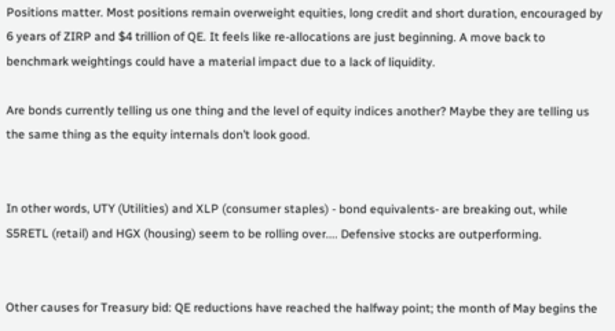Positions matter. Most positions remain overweight equities, long credit and short duration, encouraged by 6 years of ZIRP and $4 trillion of QE. It feels like re-allocations are just beginning. A move back to benchmark weightings could have a material impact due to a lack of liquidity.

Are bonds currently telling us one thing and the level of equity indices another? Maybe they are telling us the same thing as the equity internals don’t look good.


In other words, UTY (Utilities) and XLP (consumer staples) - bond equivalents- are breaking out, while S5RETL (retail) and HGX (housing) seem to be rolling over.... Defensive stocks are outperforming.


Other causes for Treasury bid: QE reductions have reached the halfway point; the month of May begins the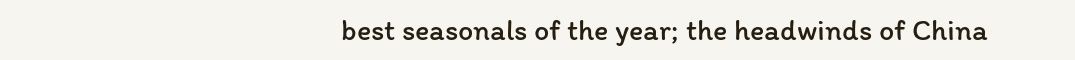best seasonals of the year; the headwinds of China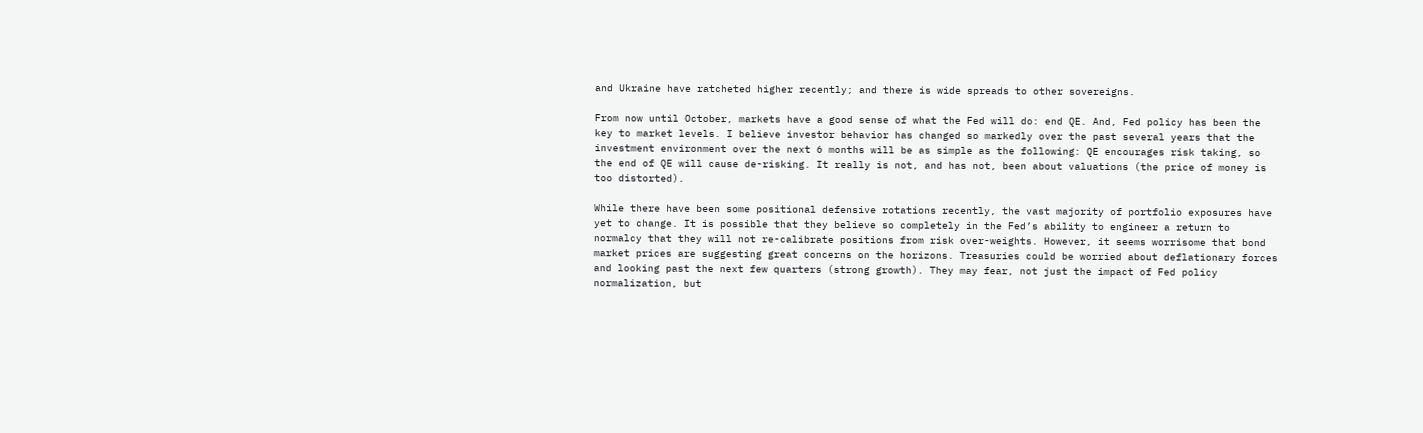and Ukraine have ratcheted higher recently; and there is wide spreads to other sovereigns.

From now until October, markets have a good sense of what the Fed will do: end QE. And, Fed policy has been the key to market levels. I believe investor behavior has changed so markedly over the past several years that the investment environment over the next 6 months will be as simple as the following: QE encourages risk taking, so the end of QE will cause de-risking. It really is not, and has not, been about valuations (the price of money is too distorted).

While there have been some positional defensive rotations recently, the vast majority of portfolio exposures have yet to change. It is possible that they believe so completely in the Fed’s ability to engineer a return to normalcy that they will not re-calibrate positions from risk over-weights. However, it seems worrisome that bond market prices are suggesting great concerns on the horizons. Treasuries could be worried about deflationary forces and looking past the next few quarters (strong growth). They may fear, not just the impact of Fed policy normalization, but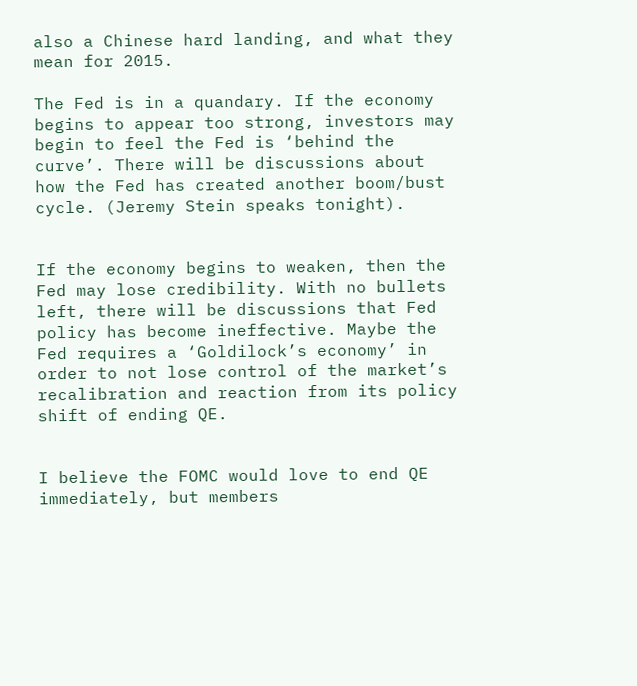also a Chinese hard landing, and what they mean for 2015.

The Fed is in a quandary. If the economy begins to appear too strong, investors may begin to feel the Fed is ‘behind the curve’. There will be discussions about how the Fed has created another boom/bust cycle. (Jeremy Stein speaks tonight).


If the economy begins to weaken, then the Fed may lose credibility. With no bullets left, there will be discussions that Fed policy has become ineffective. Maybe the Fed requires a ‘Goldilock’s economy’ in order to not lose control of the market’s recalibration and reaction from its policy shift of ending QE.


I believe the FOMC would love to end QE immediately, but members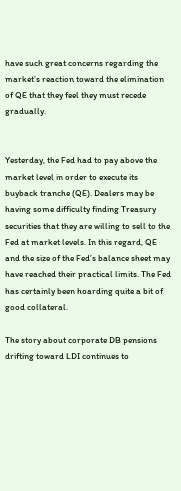have such great concerns regarding the market’s reaction toward the elimination of QE that they feel they must recede gradually.


Yesterday, the Fed had to pay above the market level in order to execute its buyback tranche (QE). Dealers may be having some difficulty finding Treasury securities that they are willing to sell to the Fed at market levels. In this regard, QE and the size of the Fed’s balance sheet may have reached their practical limits. The Fed has certainly been hoarding quite a bit of good collateral.

The story about corporate DB pensions drifting toward LDI continues to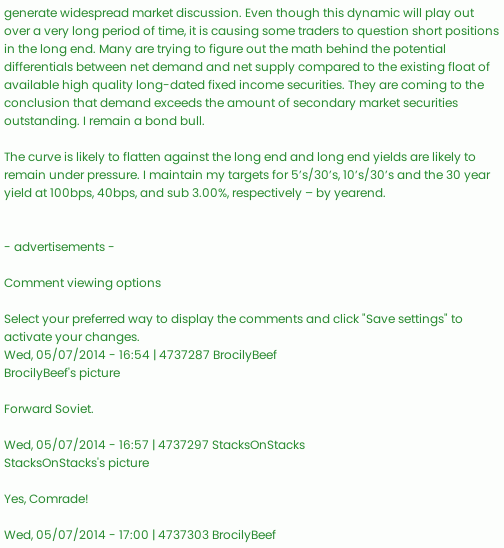generate widespread market discussion. Even though this dynamic will play out over a very long period of time, it is causing some traders to question short positions in the long end. Many are trying to figure out the math behind the potential differentials between net demand and net supply compared to the existing float of available high quality long-dated fixed income securities. They are coming to the conclusion that demand exceeds the amount of secondary market securities outstanding. I remain a bond bull.

The curve is likely to flatten against the long end and long end yields are likely to remain under pressure. I maintain my targets for 5’s/30’s, 10’s/30’s and the 30 year yield at 100bps, 40bps, and sub 3.00%, respectively – by yearend.


- advertisements -

Comment viewing options

Select your preferred way to display the comments and click "Save settings" to activate your changes.
Wed, 05/07/2014 - 16:54 | 4737287 BrocilyBeef
BrocilyBeef's picture

Forward Soviet.

Wed, 05/07/2014 - 16:57 | 4737297 StacksOnStacks
StacksOnStacks's picture

Yes, Comrade!

Wed, 05/07/2014 - 17:00 | 4737303 BrocilyBeef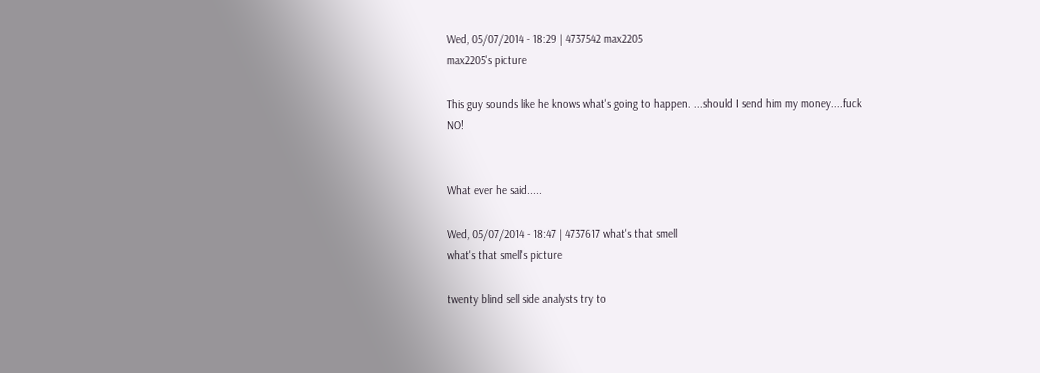Wed, 05/07/2014 - 18:29 | 4737542 max2205
max2205's picture

This guy sounds like he knows what's going to happen. ...should I send him my money....fuck NO!


What ever he said.....

Wed, 05/07/2014 - 18:47 | 4737617 what's that smell
what's that smell's picture

twenty blind sell side analysts try to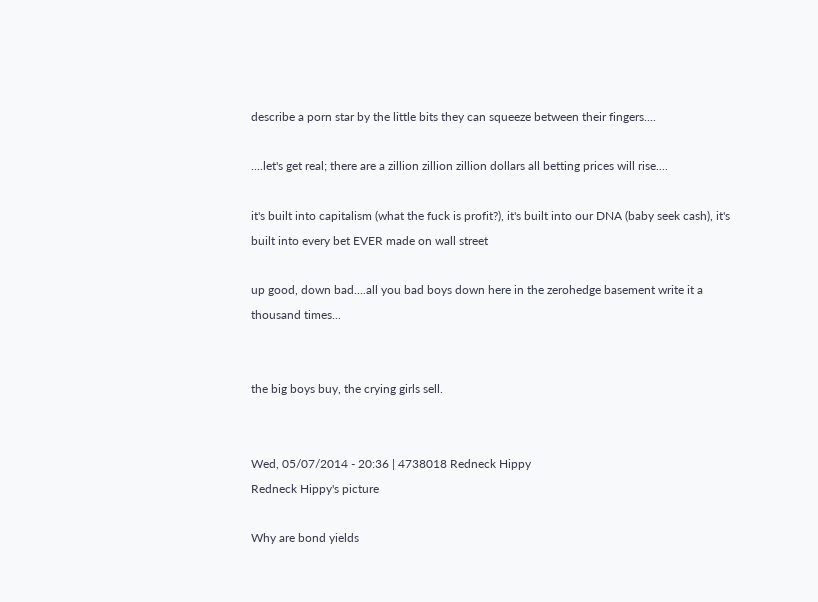describe a porn star by the little bits they can squeeze between their fingers....

....let's get real; there are a zillion zillion zillion dollars all betting prices will rise....

it's built into capitalism (what the fuck is profit?), it's built into our DNA (baby seek cash), it's built into every bet EVER made on wall street

up good, down bad....all you bad boys down here in the zerohedge basement write it a thousand times...


the big boys buy, the crying girls sell.


Wed, 05/07/2014 - 20:36 | 4738018 Redneck Hippy
Redneck Hippy's picture

Why are bond yields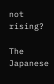not rising?

The Japanese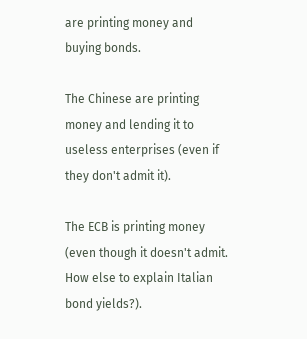are printing money and buying bonds.

The Chinese are printing money and lending it to useless enterprises (even if they don't admit it).

The ECB is printing money (even though it doesn't admit.  How else to explain Italian bond yields?).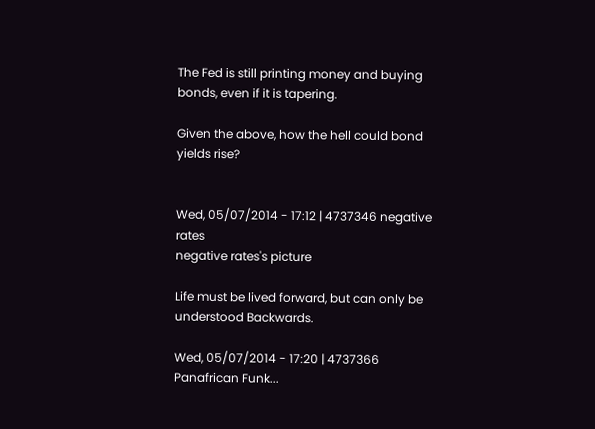The Fed is still printing money and buying bonds, even if it is tapering.

Given the above, how the hell could bond yields rise?


Wed, 05/07/2014 - 17:12 | 4737346 negative rates
negative rates's picture

Life must be lived forward, but can only be understood Backwards.

Wed, 05/07/2014 - 17:20 | 4737366 Panafrican Funk...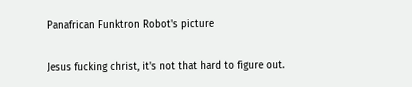Panafrican Funktron Robot's picture

Jesus fucking christ, it's not that hard to figure out.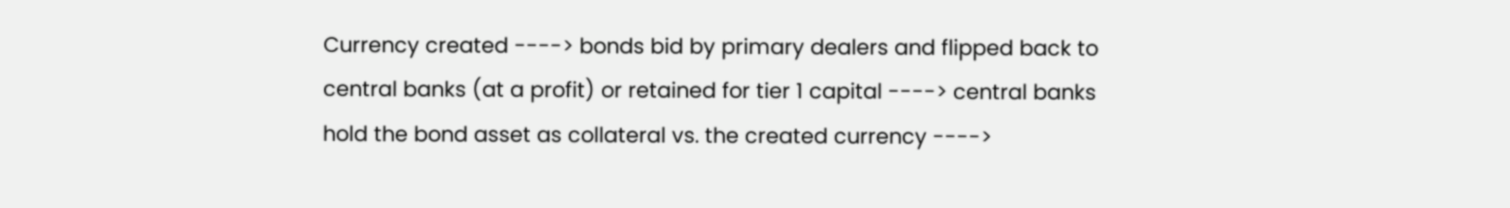Currency created ----> bonds bid by primary dealers and flipped back to central banks (at a profit) or retained for tier 1 capital ----> central banks hold the bond asset as collateral vs. the created currency ---->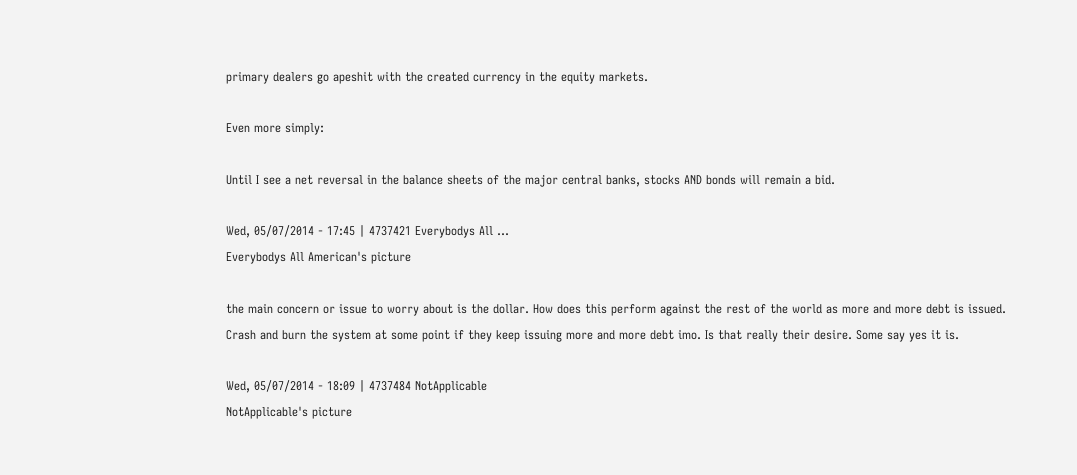primary dealers go apeshit with the created currency in the equity markets.

Even more simply:

Until I see a net reversal in the balance sheets of the major central banks, stocks AND bonds will remain a bid.

Wed, 05/07/2014 - 17:45 | 4737421 Everybodys All ...
Everybodys All American's picture

the main concern or issue to worry about is the dollar. How does this perform against the rest of the world as more and more debt is issued. Crash and burn the system at some point if they keep issuing more and more debt imo. Is that really their desire. Some say yes it is.

Wed, 05/07/2014 - 18:09 | 4737484 NotApplicable
NotApplicable's picture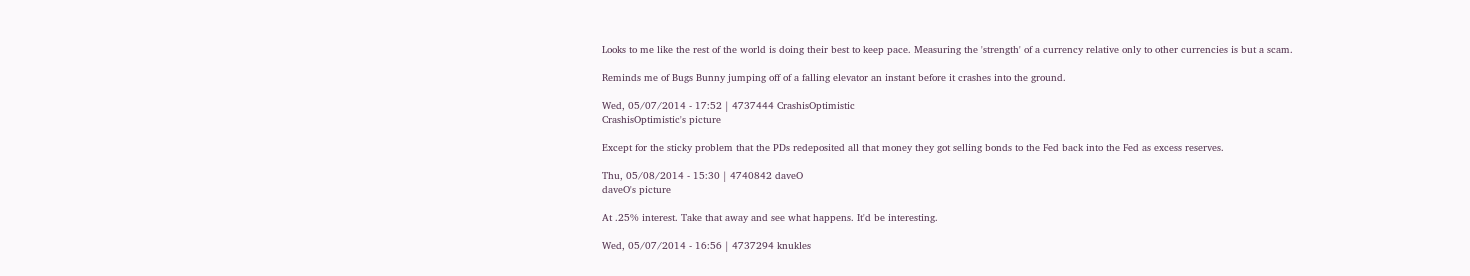Looks to me like the rest of the world is doing their best to keep pace. Measuring the 'strength' of a currency relative only to other currencies is but a scam.

Reminds me of Bugs Bunny jumping off of a falling elevator an instant before it crashes into the ground.

Wed, 05/07/2014 - 17:52 | 4737444 CrashisOptimistic
CrashisOptimistic's picture

Except for the sticky problem that the PDs redeposited all that money they got selling bonds to the Fed back into the Fed as excess reserves.

Thu, 05/08/2014 - 15:30 | 4740842 daveO
daveO's picture

At .25% interest. Take that away and see what happens. It'd be interesting.

Wed, 05/07/2014 - 16:56 | 4737294 knukles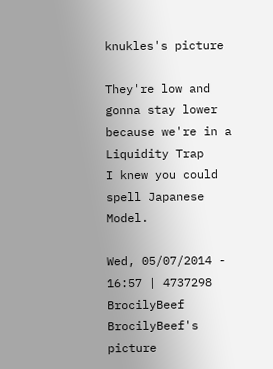knukles's picture

They're low and gonna stay lower because we're in a Liquidity Trap
I knew you could spell Japanese Model.

Wed, 05/07/2014 - 16:57 | 4737298 BrocilyBeef
BrocilyBeef's picture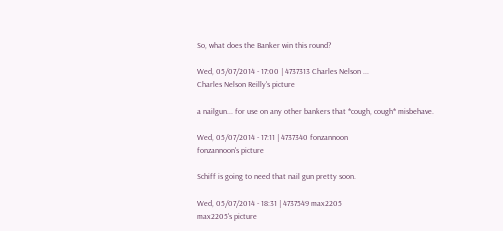So, what does the Banker win this round?

Wed, 05/07/2014 - 17:00 | 4737313 Charles Nelson ...
Charles Nelson Reilly's picture

a nailgun... for use on any other bankers that *cough, cough* misbehave.

Wed, 05/07/2014 - 17:11 | 4737340 fonzannoon
fonzannoon's picture

Schiff is going to need that nail gun pretty soon.

Wed, 05/07/2014 - 18:31 | 4737549 max2205
max2205's picture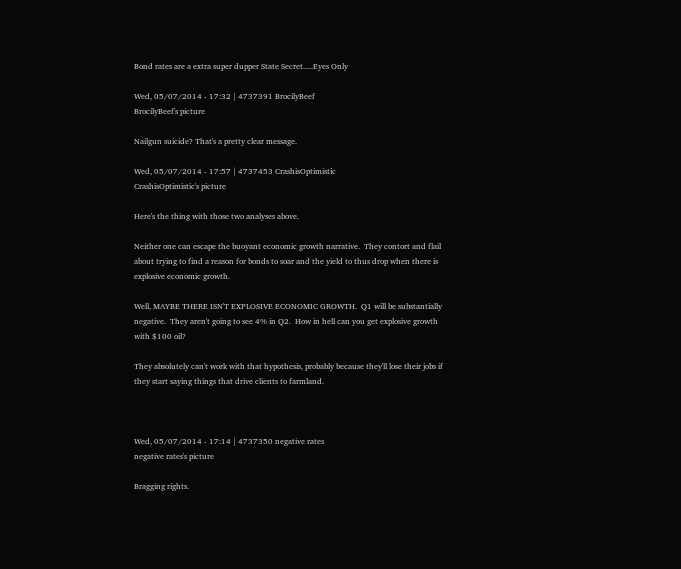Bond rates are a extra super dupper State Secret.....Eyes Only

Wed, 05/07/2014 - 17:32 | 4737391 BrocilyBeef
BrocilyBeef's picture

Nailgun suicide? That's a pretty clear message.

Wed, 05/07/2014 - 17:57 | 4737453 CrashisOptimistic
CrashisOptimistic's picture

Here's the thing with those two analyses above.

Neither one can escape the buoyant economic growth narrative.  They contort and flail about trying to find a reason for bonds to soar and the yield to thus drop when there is explosive economic growth.

Well, MAYBE THERE ISN'T EXPLOSIVE ECONOMIC GROWTH.  Q1 will be substantially negative.  They aren't going to see 4% in Q2.  How in hell can you get explosive growth with $100 oil?

They absolutely can't work with that hypothesis, probably because they'll lose their jobs if they start saying things that drive clients to farmland.



Wed, 05/07/2014 - 17:14 | 4737350 negative rates
negative rates's picture

Bragging rights.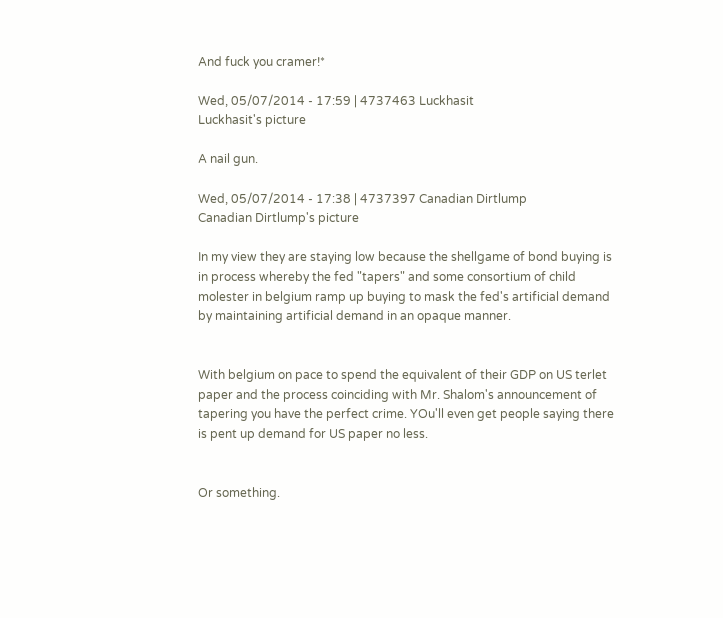And fuck you cramer!*

Wed, 05/07/2014 - 17:59 | 4737463 Luckhasit
Luckhasit's picture

A nail gun.

Wed, 05/07/2014 - 17:38 | 4737397 Canadian Dirtlump
Canadian Dirtlump's picture

In my view they are staying low because the shellgame of bond buying is in process whereby the fed "tapers" and some consortium of child molester in belgium ramp up buying to mask the fed's artificial demand by maintaining artificial demand in an opaque manner.


With belgium on pace to spend the equivalent of their GDP on US terlet paper and the process coinciding with Mr. Shalom's announcement of tapering you have the perfect crime. YOu'll even get people saying there is pent up demand for US paper no less.


Or something.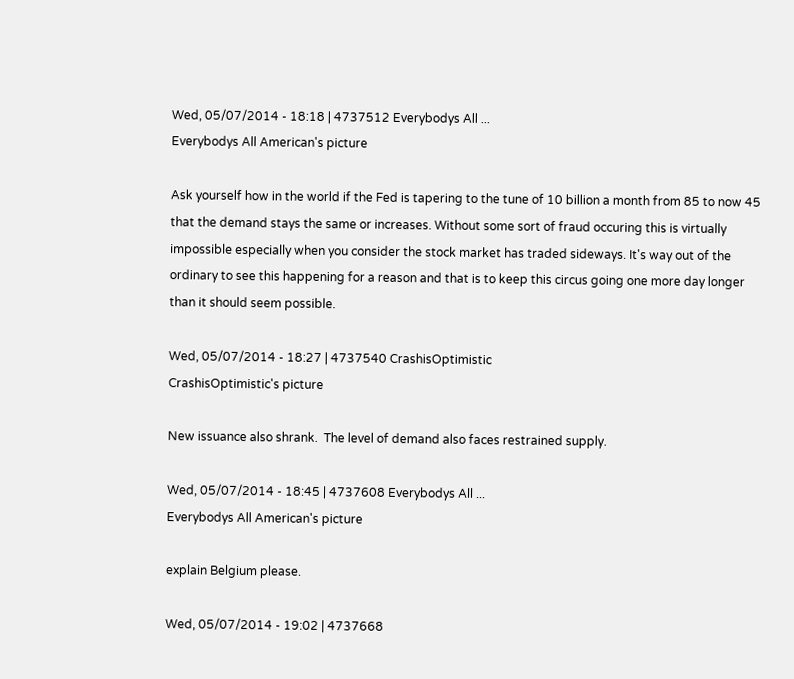Wed, 05/07/2014 - 18:18 | 4737512 Everybodys All ...
Everybodys All American's picture

Ask yourself how in the world if the Fed is tapering to the tune of 10 billion a month from 85 to now 45 that the demand stays the same or increases. Without some sort of fraud occuring this is virtually impossible especially when you consider the stock market has traded sideways. It's way out of the ordinary to see this happening for a reason and that is to keep this circus going one more day longer than it should seem possible.

Wed, 05/07/2014 - 18:27 | 4737540 CrashisOptimistic
CrashisOptimistic's picture

New issuance also shrank.  The level of demand also faces restrained supply.

Wed, 05/07/2014 - 18:45 | 4737608 Everybodys All ...
Everybodys All American's picture

explain Belgium please.

Wed, 05/07/2014 - 19:02 | 4737668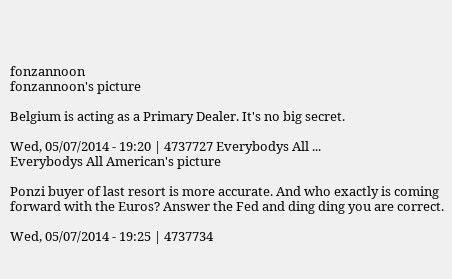fonzannoon
fonzannoon's picture

Belgium is acting as a Primary Dealer. It's no big secret.

Wed, 05/07/2014 - 19:20 | 4737727 Everybodys All ...
Everybodys All American's picture

Ponzi buyer of last resort is more accurate. And who exactly is coming forward with the Euros? Answer the Fed and ding ding you are correct.

Wed, 05/07/2014 - 19:25 | 4737734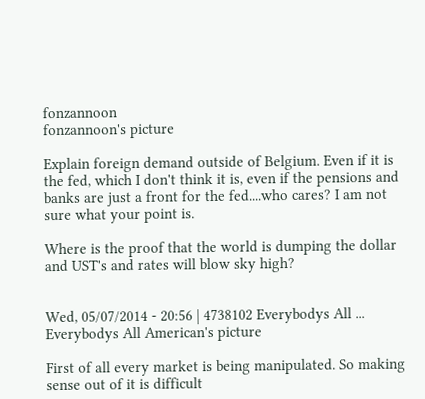fonzannoon
fonzannoon's picture

Explain foreign demand outside of Belgium. Even if it is the fed, which I don't think it is, even if the pensions and banks are just a front for the fed....who cares? I am not sure what your point is.

Where is the proof that the world is dumping the dollar and UST's and rates will blow sky high?


Wed, 05/07/2014 - 20:56 | 4738102 Everybodys All ...
Everybodys All American's picture

First of all every market is being manipulated. So making sense out of it is difficult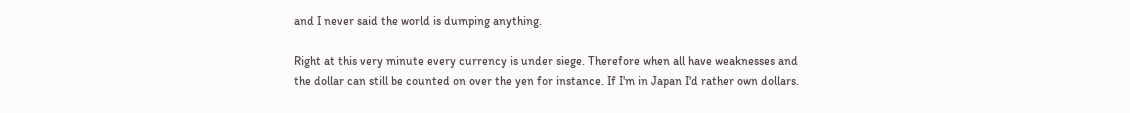and I never said the world is dumping anything.

Right at this very minute every currency is under siege. Therefore when all have weaknesses and the dollar can still be counted on over the yen for instance. If I'm in Japan I'd rather own dollars.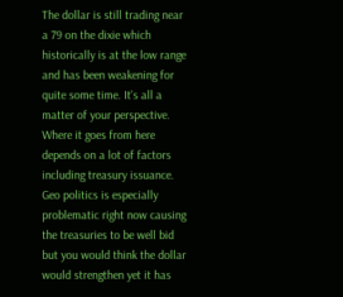The dollar is still trading near a 79 on the dixie which historically is at the low range and has been weakening for quite some time. It's all a matter of your perspective. Where it goes from here depends on a lot of factors including treasury issuance. Geo politics is especially problematic right now causing the treasuries to be well bid but you would think the dollar would strengthen yet it has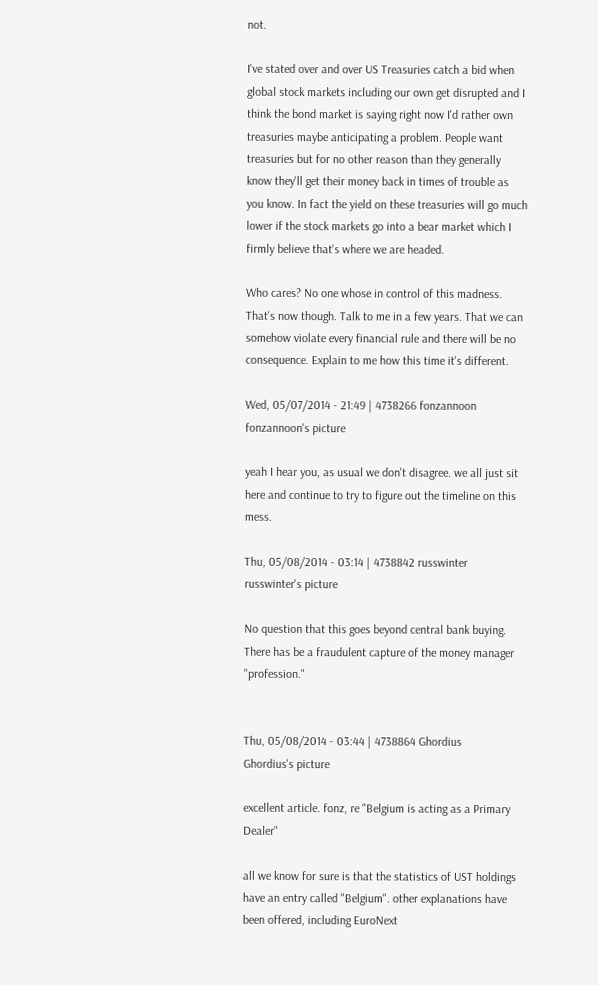not.

I've stated over and over US Treasuries catch a bid when global stock markets including our own get disrupted and I think the bond market is saying right now I'd rather own treasuries maybe anticipating a problem. People want treasuries but for no other reason than they generally know they'll get their money back in times of trouble as you know. In fact the yield on these treasuries will go much lower if the stock markets go into a bear market which I firmly believe that's where we are headed.

Who cares? No one whose in control of this madness. That's now though. Talk to me in a few years. That we can somehow violate every financial rule and there will be no consequence. Explain to me how this time it's different.

Wed, 05/07/2014 - 21:49 | 4738266 fonzannoon
fonzannoon's picture

yeah I hear you, as usual we don't disagree. we all just sit here and continue to try to figure out the timeline on this mess.

Thu, 05/08/2014 - 03:14 | 4738842 russwinter
russwinter's picture

No question that this goes beyond central bank buying. There has be a fraudulent capture of the money manager "profession."


Thu, 05/08/2014 - 03:44 | 4738864 Ghordius
Ghordius's picture

excellent article. fonz, re "Belgium is acting as a Primary Dealer"

all we know for sure is that the statistics of UST holdings have an entry called "Belgium". other explanations have been offered, including EuroNext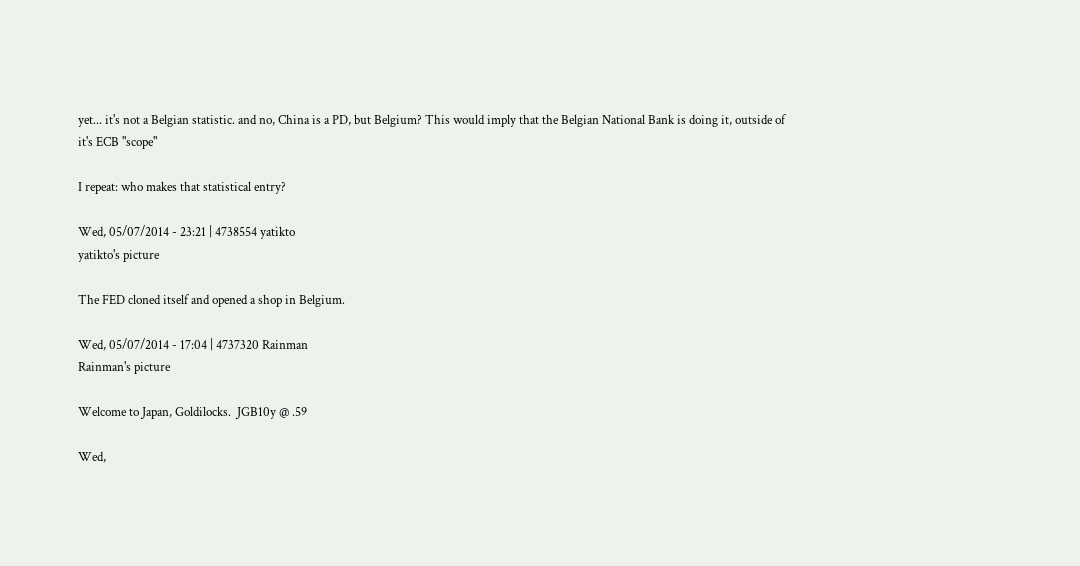yet... it's not a Belgian statistic. and no, China is a PD, but Belgium? This would imply that the Belgian National Bank is doing it, outside of it's ECB "scope"

I repeat: who makes that statistical entry?

Wed, 05/07/2014 - 23:21 | 4738554 yatikto
yatikto's picture

The FED cloned itself and opened a shop in Belgium.

Wed, 05/07/2014 - 17:04 | 4737320 Rainman
Rainman's picture

Welcome to Japan, Goldilocks.  JGB10y @ .59

Wed,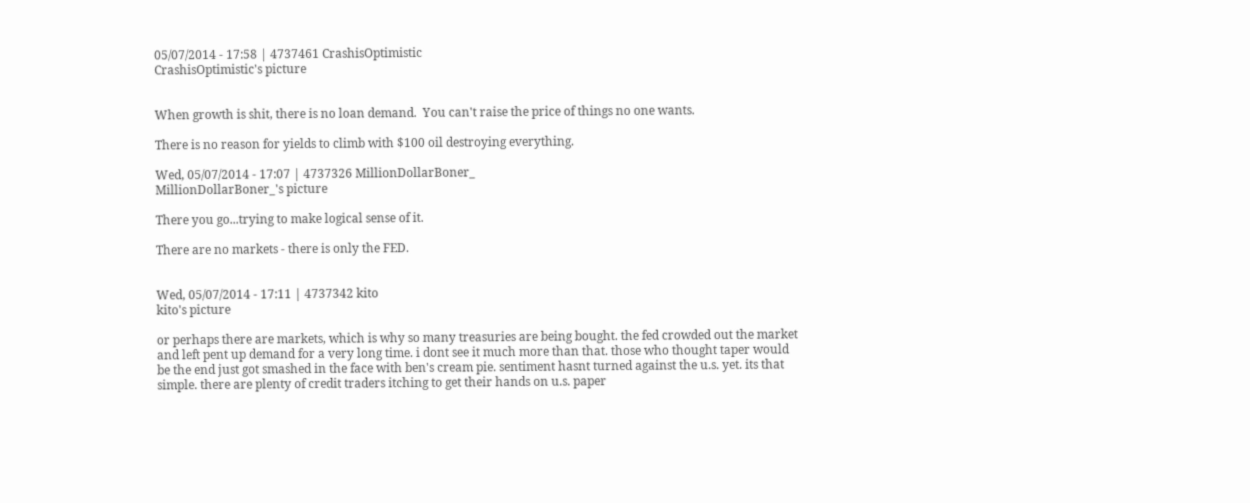05/07/2014 - 17:58 | 4737461 CrashisOptimistic
CrashisOptimistic's picture


When growth is shit, there is no loan demand.  You can't raise the price of things no one wants.

There is no reason for yields to climb with $100 oil destroying everything.

Wed, 05/07/2014 - 17:07 | 4737326 MillionDollarBoner_
MillionDollarBoner_'s picture

There you go...trying to make logical sense of it.

There are no markets - there is only the FED.


Wed, 05/07/2014 - 17:11 | 4737342 kito
kito's picture

or perhaps there are markets, which is why so many treasuries are being bought. the fed crowded out the market and left pent up demand for a very long time. i dont see it much more than that. those who thought taper would be the end just got smashed in the face with ben's cream pie. sentiment hasnt turned against the u.s. yet. its that simple. there are plenty of credit traders itching to get their hands on u.s. paper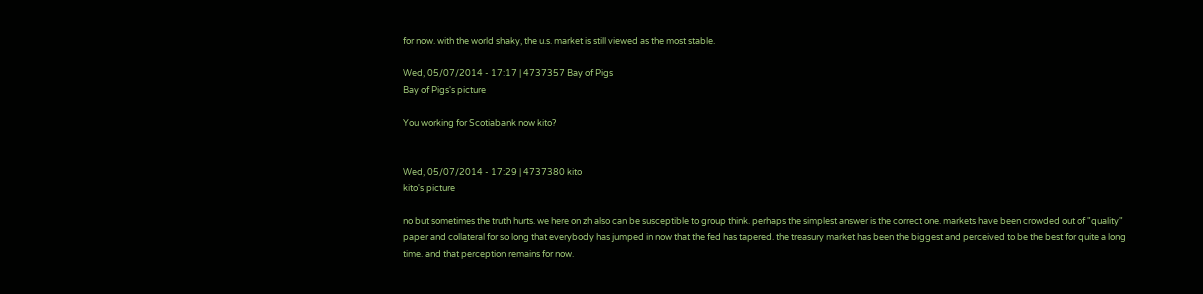for now. with the world shaky, the u.s. market is still viewed as the most stable.

Wed, 05/07/2014 - 17:17 | 4737357 Bay of Pigs
Bay of Pigs's picture

You working for Scotiabank now kito?


Wed, 05/07/2014 - 17:29 | 4737380 kito
kito's picture

no but sometimes the truth hurts. we here on zh also can be susceptible to group think. perhaps the simplest answer is the correct one. markets have been crowded out of "quality" paper and collateral for so long that everybody has jumped in now that the fed has tapered. the treasury market has been the biggest and perceived to be the best for quite a long time. and that perception remains for now.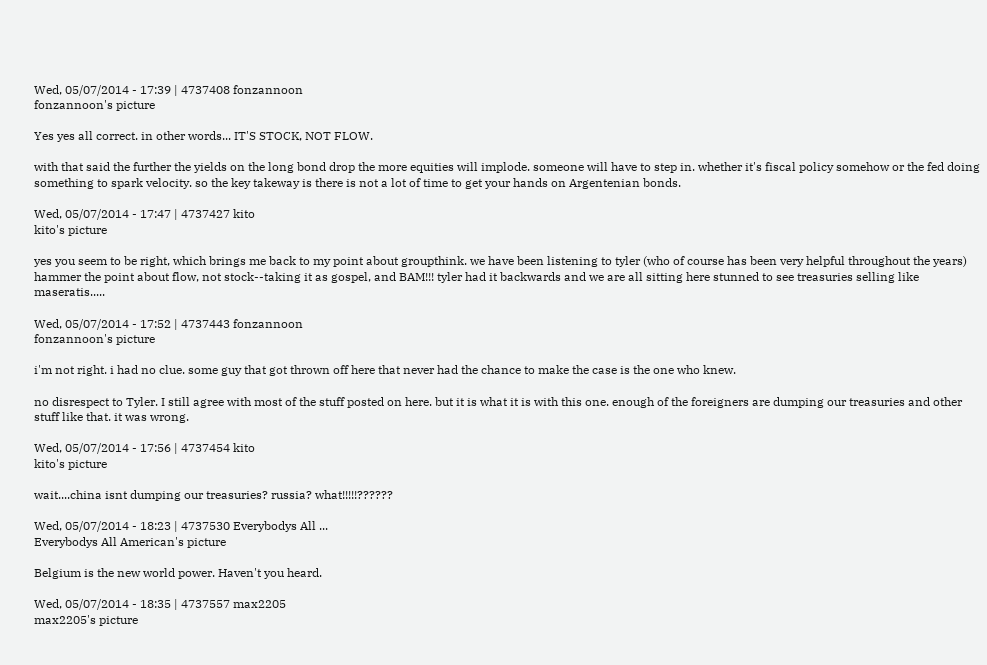Wed, 05/07/2014 - 17:39 | 4737408 fonzannoon
fonzannoon's picture

Yes yes all correct. in other words... IT'S STOCK, NOT FLOW.

with that said the further the yields on the long bond drop the more equities will implode. someone will have to step in. whether it's fiscal policy somehow or the fed doing something to spark velocity. so the key takeway is there is not a lot of time to get your hands on Argentenian bonds.

Wed, 05/07/2014 - 17:47 | 4737427 kito
kito's picture

yes you seem to be right, which brings me back to my point about groupthink. we have been listening to tyler (who of course has been very helpful throughout the years) hammer the point about flow, not stock--taking it as gospel, and BAM!!! tyler had it backwards and we are all sitting here stunned to see treasuries selling like maseratis.....

Wed, 05/07/2014 - 17:52 | 4737443 fonzannoon
fonzannoon's picture

i'm not right. i had no clue. some guy that got thrown off here that never had the chance to make the case is the one who knew.

no disrespect to Tyler. I still agree with most of the stuff posted on here. but it is what it is with this one. enough of the foreigners are dumping our treasuries and other stuff like that. it was wrong.

Wed, 05/07/2014 - 17:56 | 4737454 kito
kito's picture

wait....china isnt dumping our treasuries? russia? what!!!!!??????

Wed, 05/07/2014 - 18:23 | 4737530 Everybodys All ...
Everybodys All American's picture

Belgium is the new world power. Haven't you heard.

Wed, 05/07/2014 - 18:35 | 4737557 max2205
max2205's picture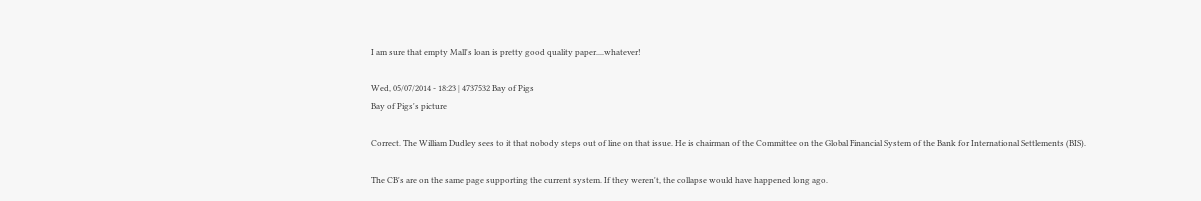I am sure that empty Mall's loan is pretty good quality paper....whatever!

Wed, 05/07/2014 - 18:23 | 4737532 Bay of Pigs
Bay of Pigs's picture

Correct. The William Dudley sees to it that nobody steps out of line on that issue. He is chairman of the Committee on the Global Financial System of the Bank for International Settlements (BIS).

The CB's are on the same page supporting the current system. If they weren't, the collapse would have happened long ago.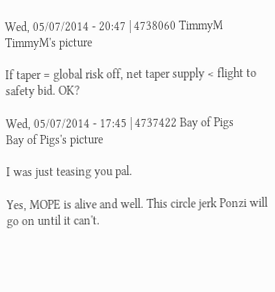Wed, 05/07/2014 - 20:47 | 4738060 TimmyM
TimmyM's picture

If taper = global risk off, net taper supply < flight to safety bid. OK?

Wed, 05/07/2014 - 17:45 | 4737422 Bay of Pigs
Bay of Pigs's picture

I was just teasing you pal.

Yes, MOPE is alive and well. This circle jerk Ponzi will go on until it can't.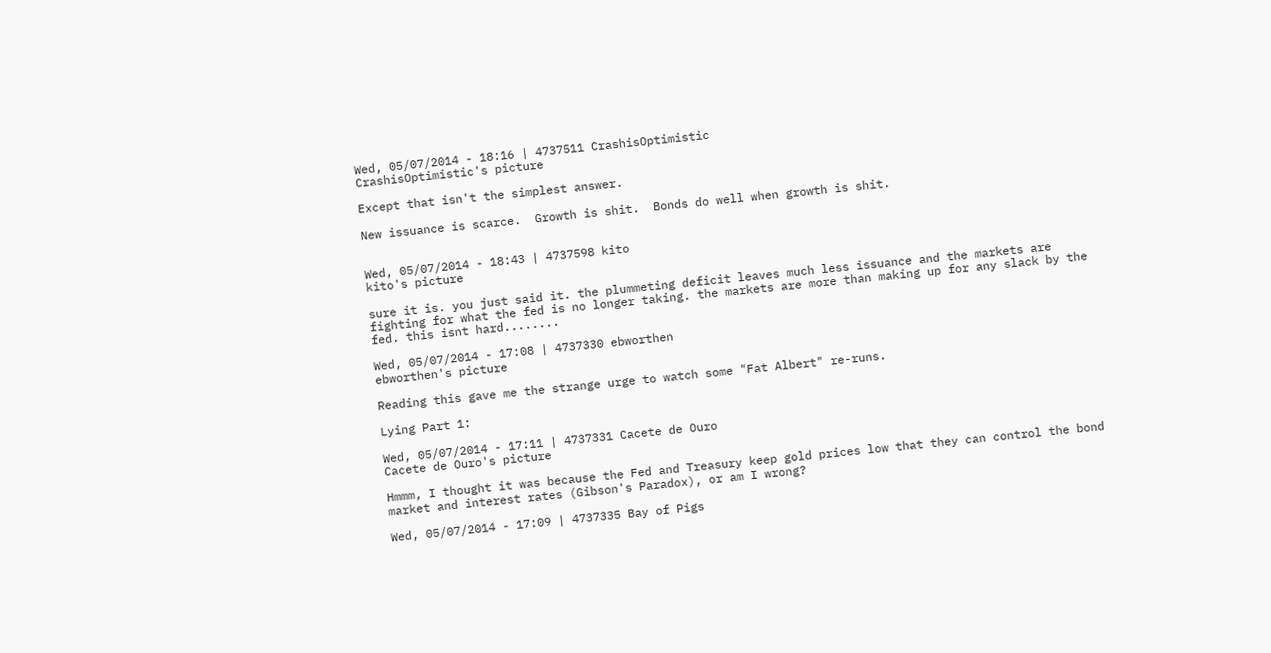Wed, 05/07/2014 - 18:16 | 4737511 CrashisOptimistic
CrashisOptimistic's picture

Except that isn't the simplest answer.

New issuance is scarce.  Growth is shit.  Bonds do well when growth is shit.


Wed, 05/07/2014 - 18:43 | 4737598 kito
kito's picture

sure it is. you just said it. the plummeting deficit leaves much less issuance and the markets are fighting for what the fed is no longer taking. the markets are more than making up for any slack by the fed. this isnt hard........

Wed, 05/07/2014 - 17:08 | 4737330 ebworthen
ebworthen's picture

Reading this gave me the strange urge to watch some "Fat Albert" re-runs.

Lying Part 1:

Wed, 05/07/2014 - 17:11 | 4737331 Cacete de Ouro
Cacete de Ouro's picture

Hmmm, I thought it was because the Fed and Treasury keep gold prices low that they can control the bond market and interest rates (Gibson's Paradox), or am I wrong?

Wed, 05/07/2014 - 17:09 | 4737335 Bay of Pigs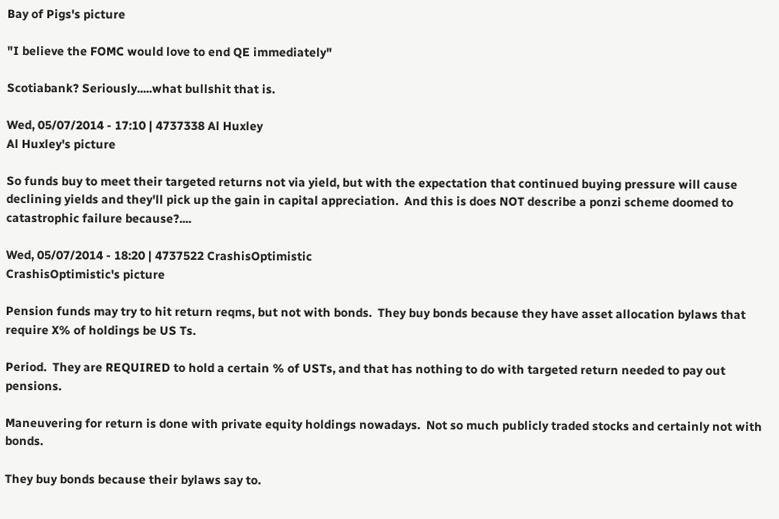Bay of Pigs's picture

"I believe the FOMC would love to end QE immediately"

Scotiabank? Seriously.....what bullshit that is.

Wed, 05/07/2014 - 17:10 | 4737338 Al Huxley
Al Huxley's picture

So funds buy to meet their targeted returns not via yield, but with the expectation that continued buying pressure will cause declining yields and they'll pick up the gain in capital appreciation.  And this is does NOT describe a ponzi scheme doomed to catastrophic failure because?....

Wed, 05/07/2014 - 18:20 | 4737522 CrashisOptimistic
CrashisOptimistic's picture

Pension funds may try to hit return reqms, but not with bonds.  They buy bonds because they have asset allocation bylaws that require X% of holdings be US Ts.

Period.  They are REQUIRED to hold a certain % of USTs, and that has nothing to do with targeted return needed to pay out pensions.

Maneuvering for return is done with private equity holdings nowadays.  Not so much publicly traded stocks and certainly not with bonds.

They buy bonds because their bylaws say to.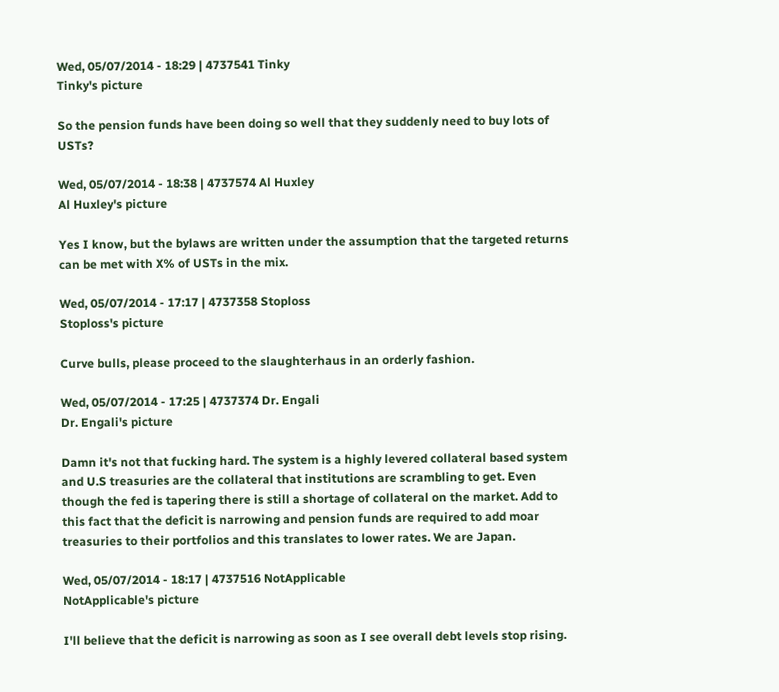Wed, 05/07/2014 - 18:29 | 4737541 Tinky
Tinky's picture

So the pension funds have been doing so well that they suddenly need to buy lots of USTs?

Wed, 05/07/2014 - 18:38 | 4737574 Al Huxley
Al Huxley's picture

Yes I know, but the bylaws are written under the assumption that the targeted returns can be met with X% of USTs in the mix.

Wed, 05/07/2014 - 17:17 | 4737358 Stoploss
Stoploss's picture

Curve bulls, please proceed to the slaughterhaus in an orderly fashion.

Wed, 05/07/2014 - 17:25 | 4737374 Dr. Engali
Dr. Engali's picture

Damn it's not that fucking hard. The system is a highly levered collateral based system and U.S treasuries are the collateral that institutions are scrambling to get. Even though the fed is tapering there is still a shortage of collateral on the market. Add to this fact that the deficit is narrowing and pension funds are required to add moar treasuries to their portfolios and this translates to lower rates. We are Japan.

Wed, 05/07/2014 - 18:17 | 4737516 NotApplicable
NotApplicable's picture

I'll believe that the deficit is narrowing as soon as I see overall debt levels stop rising.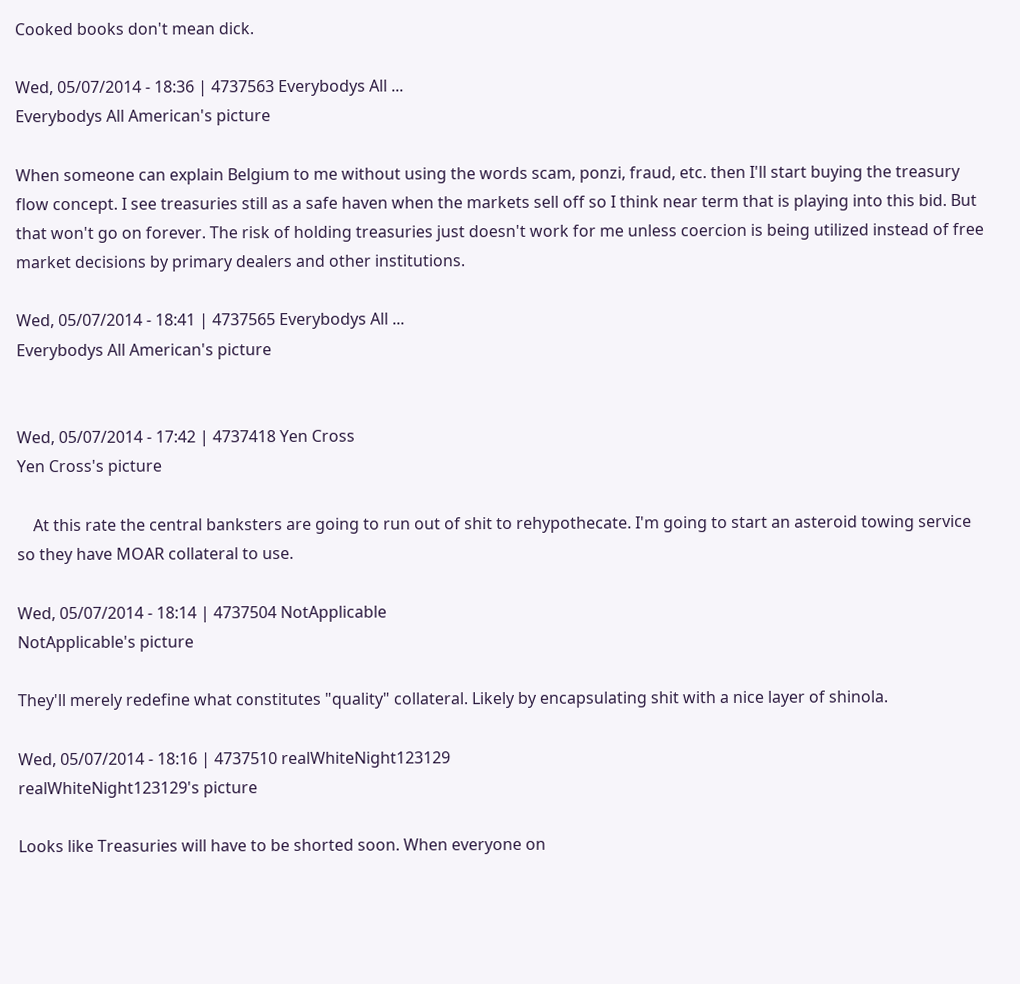Cooked books don't mean dick.

Wed, 05/07/2014 - 18:36 | 4737563 Everybodys All ...
Everybodys All American's picture

When someone can explain Belgium to me without using the words scam, ponzi, fraud, etc. then I'll start buying the treasury flow concept. I see treasuries still as a safe haven when the markets sell off so I think near term that is playing into this bid. But that won't go on forever. The risk of holding treasuries just doesn't work for me unless coercion is being utilized instead of free market decisions by primary dealers and other institutions.

Wed, 05/07/2014 - 18:41 | 4737565 Everybodys All ...
Everybodys All American's picture


Wed, 05/07/2014 - 17:42 | 4737418 Yen Cross
Yen Cross's picture

    At this rate the central banksters are going to run out of shit to rehypothecate. I'm going to start an asteroid towing service so they have MOAR collateral to use.

Wed, 05/07/2014 - 18:14 | 4737504 NotApplicable
NotApplicable's picture

They'll merely redefine what constitutes "quality" collateral. Likely by encapsulating shit with a nice layer of shinola.

Wed, 05/07/2014 - 18:16 | 4737510 realWhiteNight123129
realWhiteNight123129's picture

Looks like Treasuries will have to be shorted soon. When everyone on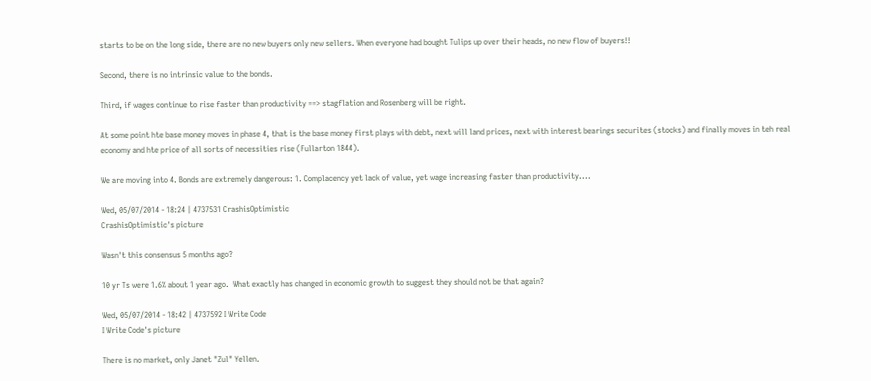starts to be on the long side, there are no new buyers only new sellers. When everyone had bought Tulips up over their heads, no new flow of buyers!!

Second, there is no intrinsic value to the bonds.

Third, if wages continue to rise faster than productivity ==> stagflation and Rosenberg will be right.

At some point hte base money moves in phase 4, that is the base money first plays with debt, next will land prices, next with interest bearings securites (stocks) and finally moves in teh real economy and hte price of all sorts of necessities rise (Fullarton 1844).

We are moving into 4. Bonds are extremely dangerous: 1. Complacency yet lack of value, yet wage increasing faster than productivity....

Wed, 05/07/2014 - 18:24 | 4737531 CrashisOptimistic
CrashisOptimistic's picture

Wasn't this consensus 5 months ago?

10 yr Ts were 1.6% about 1 year ago.  What exactly has changed in economic growth to suggest they should not be that again?

Wed, 05/07/2014 - 18:42 | 4737592 I Write Code
I Write Code's picture

There is no market, only Janet "Zul" Yellen.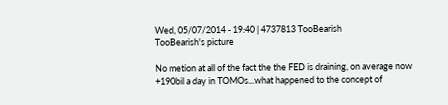Wed, 05/07/2014 - 19:40 | 4737813 TooBearish
TooBearish's picture

No metion at all of the fact the the FED is draining, on average now +190bil a day in TOMOs...what happened to the concept of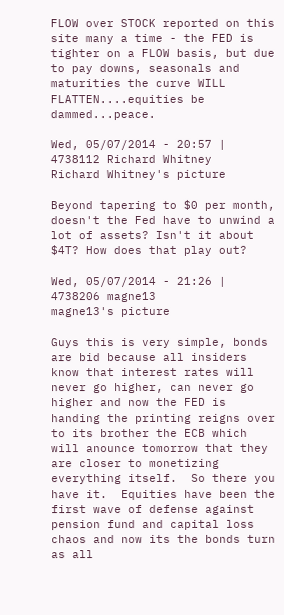FLOW over STOCK reported on this site many a time - the FED is tighter on a FLOW basis, but due to pay downs, seasonals and maturities the curve WILL FLATTEN....equities be dammed...peace.

Wed, 05/07/2014 - 20:57 | 4738112 Richard Whitney
Richard Whitney's picture

Beyond tapering to $0 per month, doesn't the Fed have to unwind a lot of assets? Isn't it about $4T? How does that play out?

Wed, 05/07/2014 - 21:26 | 4738206 magne13
magne13's picture

Guys this is very simple, bonds are bid because all insiders know that interest rates will never go higher, can never go higher and now the FED is handing the printing reigns over to its brother the ECB which will anounce tomorrow that they are closer to monetizing everything itself.  So there you have it.  Equities have been the first wave of defense against pension fund and capital loss chaos and now its the bonds turn as all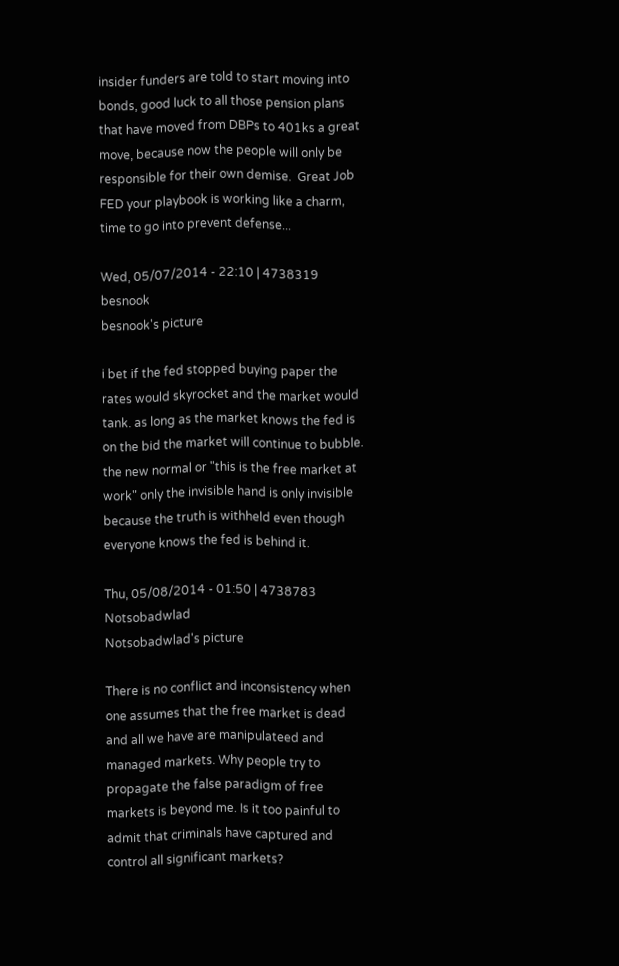insider funders are told to start moving into bonds, good luck to all those pension plans that have moved from DBPs to 401ks a great move, because now the people will only be responsible for their own demise.  Great Job FED your playbook is working like a charm, time to go into prevent defense...

Wed, 05/07/2014 - 22:10 | 4738319 besnook
besnook's picture

i bet if the fed stopped buying paper the rates would skyrocket and the market would tank. as long as the market knows the fed is on the bid the market will continue to bubble. the new normal or "this is the free market at work" only the invisible hand is only invisible because the truth is withheld even though everyone knows the fed is behind it.

Thu, 05/08/2014 - 01:50 | 4738783 Notsobadwlad
Notsobadwlad's picture

There is no conflict and inconsistency when one assumes that the free market is dead and all we have are manipulateed and managed markets. Why people try to propagate the false paradigm of free markets is beyond me. Is it too painful to admit that criminals have captured and control all significant markets?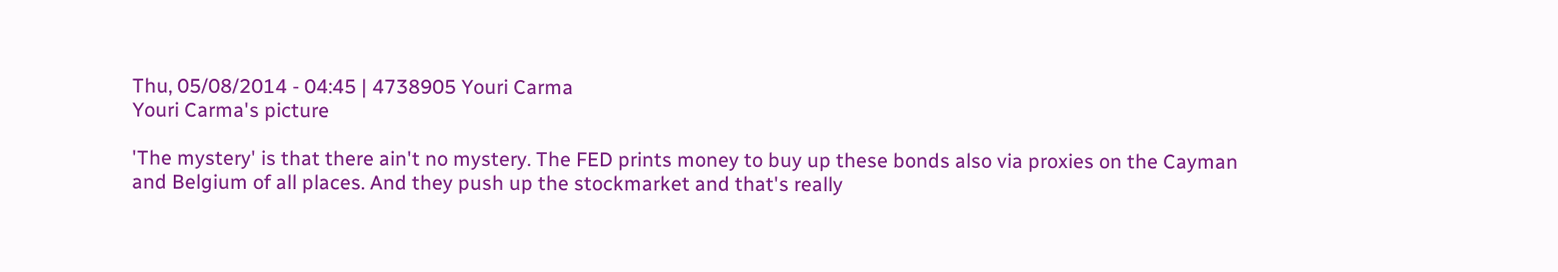Thu, 05/08/2014 - 04:45 | 4738905 Youri Carma
Youri Carma's picture

'The mystery' is that there ain't no mystery. The FED prints money to buy up these bonds also via proxies on the Cayman and Belgium of all places. And they push up the stockmarket and that's really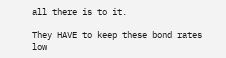all there is to it.

They HAVE to keep these bond rates low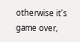otherwise it's game over,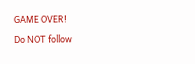GAME OVER!

Do NOT follow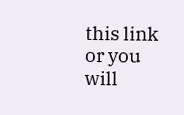this link or you will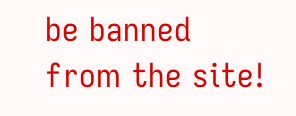be banned from the site!